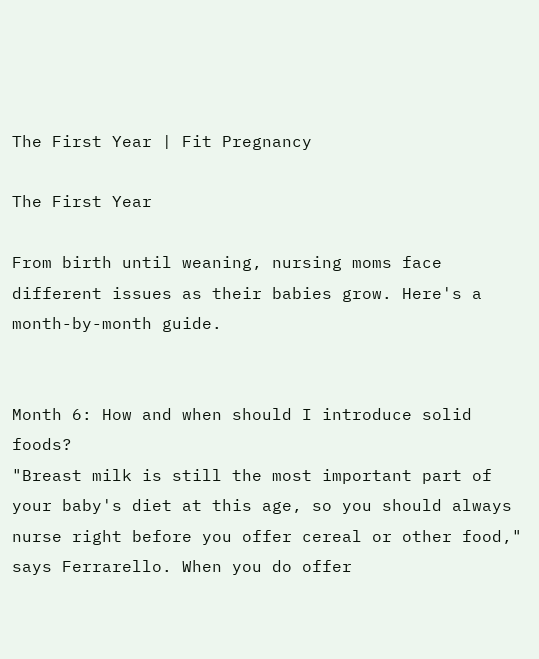The First Year | Fit Pregnancy

The First Year

From birth until weaning, nursing moms face different issues as their babies grow. Here's a month-by-month guide.


Month 6: How and when should I introduce solid foods?
"Breast milk is still the most important part of your baby's diet at this age, so you should always nurse right before you offer cereal or other food," says Ferrarello. When you do offer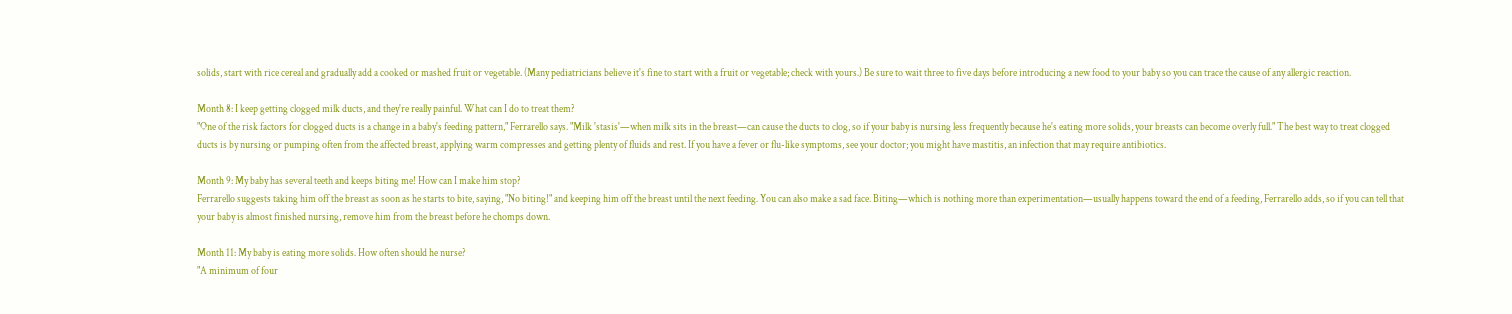solids, start with rice cereal and gradually add a cooked or mashed fruit or vegetable. (Many pediatricians believe it's fine to start with a fruit or vegetable; check with yours.) Be sure to wait three to five days before introducing a new food to your baby so you can trace the cause of any allergic reaction.

Month 8: I keep getting clogged milk ducts, and they're really painful. What can I do to treat them?
"One of the risk factors for clogged ducts is a change in a baby's feeding pattern," Ferrarello says. "Milk 'stasis'—when milk sits in the breast—can cause the ducts to clog, so if your baby is nursing less frequently because he's eating more solids, your breasts can become overly full." The best way to treat clogged ducts is by nursing or pumping often from the affected breast, applying warm compresses and getting plenty of fluids and rest. If you have a fever or flu-like symptoms, see your doctor; you might have mastitis, an infection that may require antibiotics.

Month 9: My baby has several teeth and keeps biting me! How can I make him stop?
Ferrarello suggests taking him off the breast as soon as he starts to bite, saying, "No biting!" and keeping him off the breast until the next feeding. You can also make a sad face. Biting—which is nothing more than experimentation—usually happens toward the end of a feeding, Ferrarello adds, so if you can tell that your baby is almost finished nursing, remove him from the breast before he chomps down.

Month 11: My baby is eating more solids. How often should he nurse?
"A minimum of four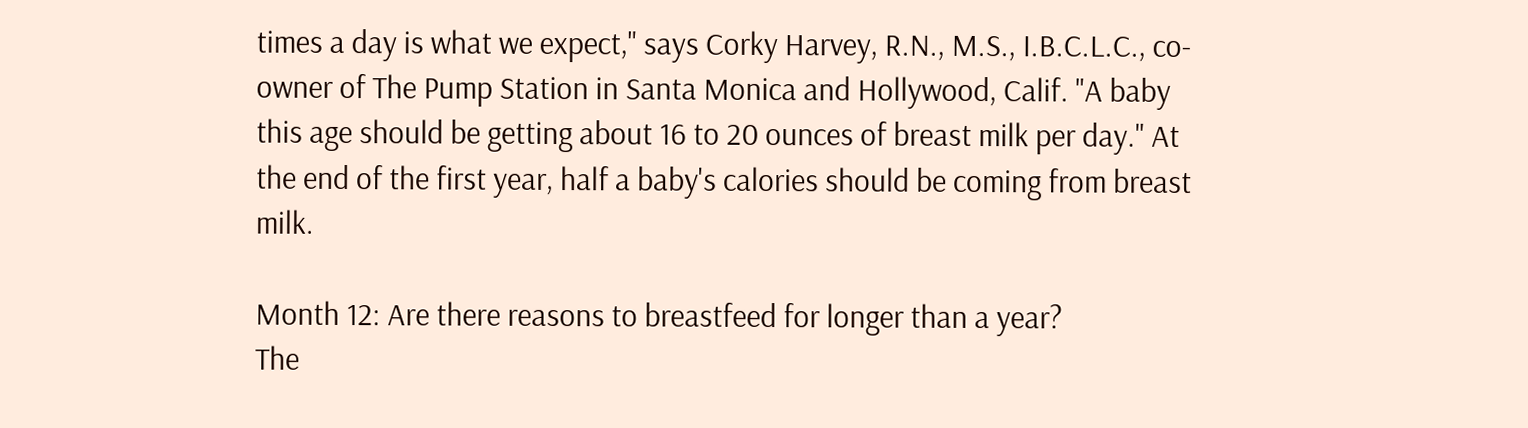times a day is what we expect," says Corky Harvey, R.N., M.S., I.B.C.L.C., co-owner of The Pump Station in Santa Monica and Hollywood, Calif. "A baby this age should be getting about 16 to 20 ounces of breast milk per day." At the end of the first year, half a baby's calories should be coming from breast milk.

Month 12: Are there reasons to breastfeed for longer than a year?
The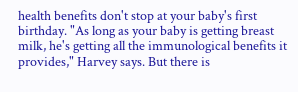health benefits don't stop at your baby's first birthday. "As long as your baby is getting breast milk, he's getting all the immunological benefits it provides," Harvey says. But there is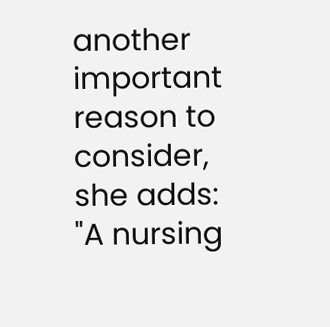another important reason to consider, she adds: "A nursing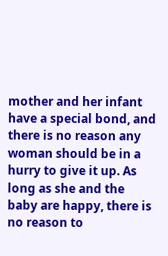mother and her infant have a special bond, and there is no reason any woman should be in a hurry to give it up. As long as she and the baby are happy, there is no reason to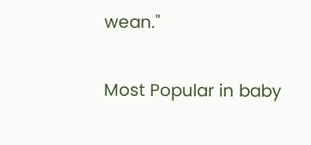wean."


Most Popular in baby